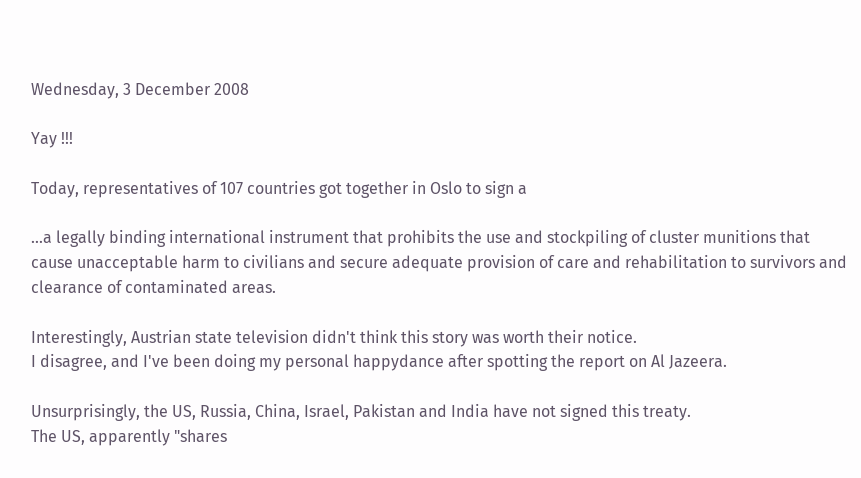Wednesday, 3 December 2008

Yay !!!

Today, representatives of 107 countries got together in Oslo to sign a

...a legally binding international instrument that prohibits the use and stockpiling of cluster munitions that cause unacceptable harm to civilians and secure adequate provision of care and rehabilitation to survivors and clearance of contaminated areas.

Interestingly, Austrian state television didn't think this story was worth their notice.
I disagree, and I've been doing my personal happydance after spotting the report on Al Jazeera.

Unsurprisingly, the US, Russia, China, Israel, Pakistan and India have not signed this treaty.
The US, apparently "shares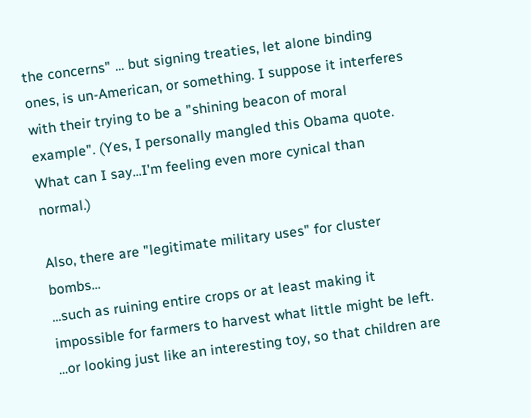the concerns" ... but signing treaties, let alone binding ones, is un-American, or something. I suppose it interferes with their trying to be a "shining beacon of moral example". (Yes, I personally mangled this Obama quote. What can I say...I'm feeling even more cynical than normal.)

Also, there are "legitimate military uses" for cluster bombs...
...such as ruining entire crops or at least making it impossible for farmers to harvest what little might be left.
...or looking just like an interesting toy, so that children are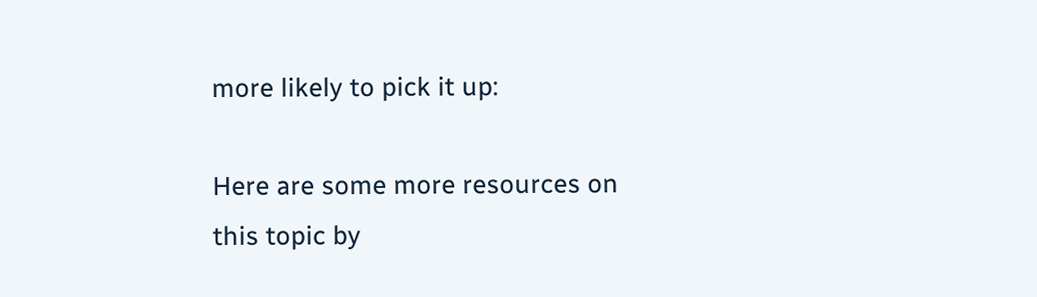more likely to pick it up:

Here are some more resources on this topic by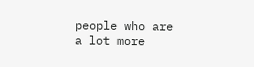people who are a lot more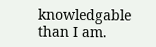knowledgable than I am.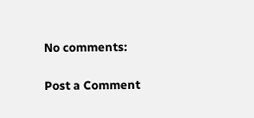No comments:

Post a Comment